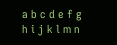a b c d e f g h i j k l m n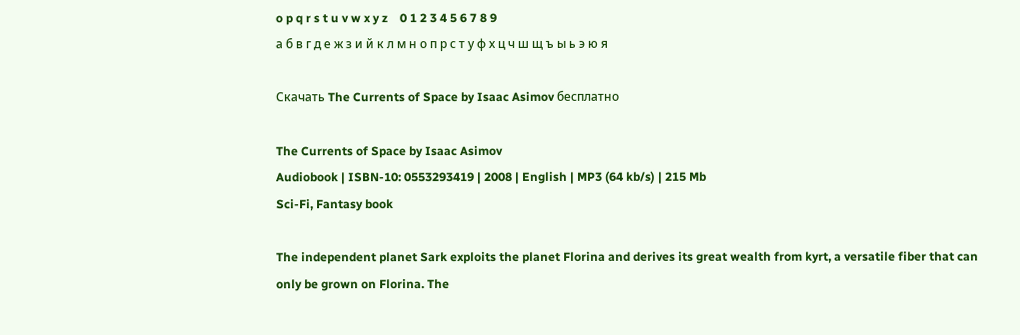o p q r s t u v w x y z    0 1 2 3 4 5 6 7 8 9
а б в г д е ж з и й к л м н о п р с т у ф х ц ч ш щ ъ ы ь э ю я

Скачать The Currents of Space by Isaac Asimov бесплатно

The Currents of Space by Isaac Asimov
Audiobook | ISBN-10: 0553293419 | 2008 | English | MP3 (64 kb/s) | 215 Mb
Sci-Fi, Fantasy book

The independent planet Sark exploits the planet Florina and derives its great wealth from kyrt, a versatile fiber that can only be grown on Florina. The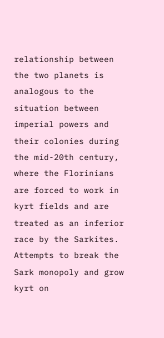relationship between the two planets is analogous to the situation between imperial powers and their colonies during the mid-20th century, where the Florinians are forced to work in kyrt fields and are treated as an inferior race by the Sarkites. Attempts to break the Sark monopoly and grow kyrt on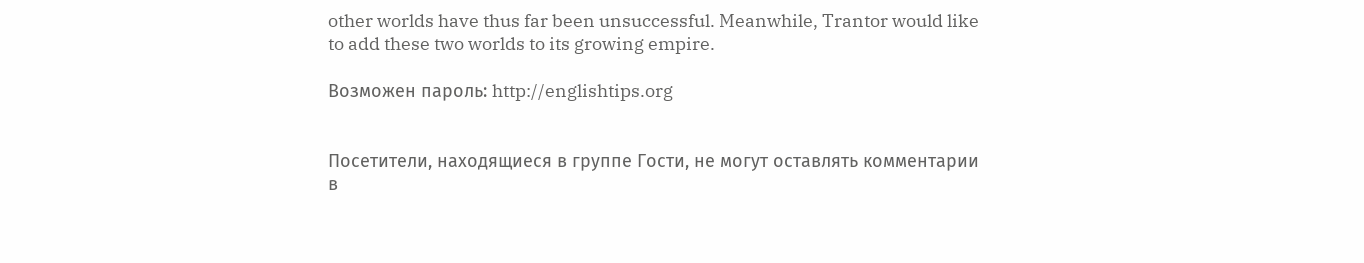other worlds have thus far been unsuccessful. Meanwhile, Trantor would like to add these two worlds to its growing empire.

Возможен пароль: http://englishtips.org


Посетители, находящиеся в группе Гости, не могут оставлять комментарии в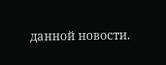данной новости.